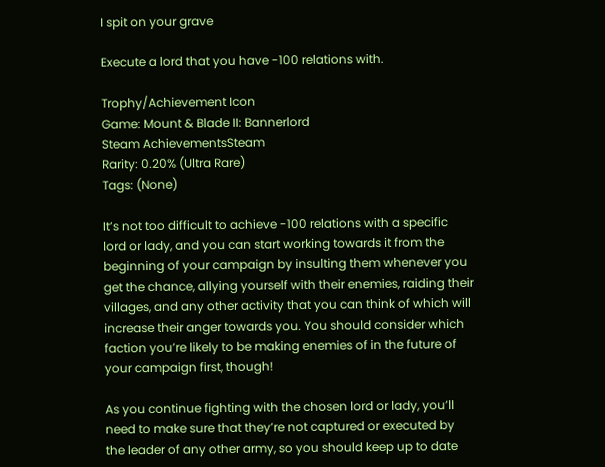I spit on your grave

Execute a lord that you have -100 relations with.

Trophy/Achievement Icon
Game: Mount & Blade II: Bannerlord
Steam AchievementsSteam
Rarity: 0.20% (Ultra Rare)
Tags: (None)

It’s not too difficult to achieve -100 relations with a specific lord or lady, and you can start working towards it from the beginning of your campaign by insulting them whenever you get the chance, allying yourself with their enemies, raiding their villages, and any other activity that you can think of which will increase their anger towards you. You should consider which faction you’re likely to be making enemies of in the future of your campaign first, though!

As you continue fighting with the chosen lord or lady, you’ll need to make sure that they’re not captured or executed by the leader of any other army, so you should keep up to date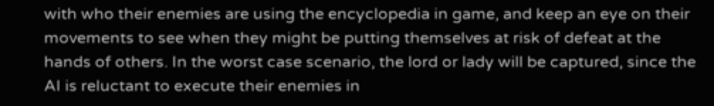with who their enemies are using the encyclopedia in game, and keep an eye on their movements to see when they might be putting themselves at risk of defeat at the hands of others. In the worst case scenario, the lord or lady will be captured, since the AI is reluctant to execute their enemies in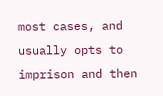most cases, and usually opts to imprison and then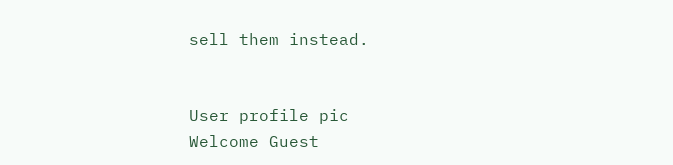sell them instead.


User profile pic
Welcome Guest